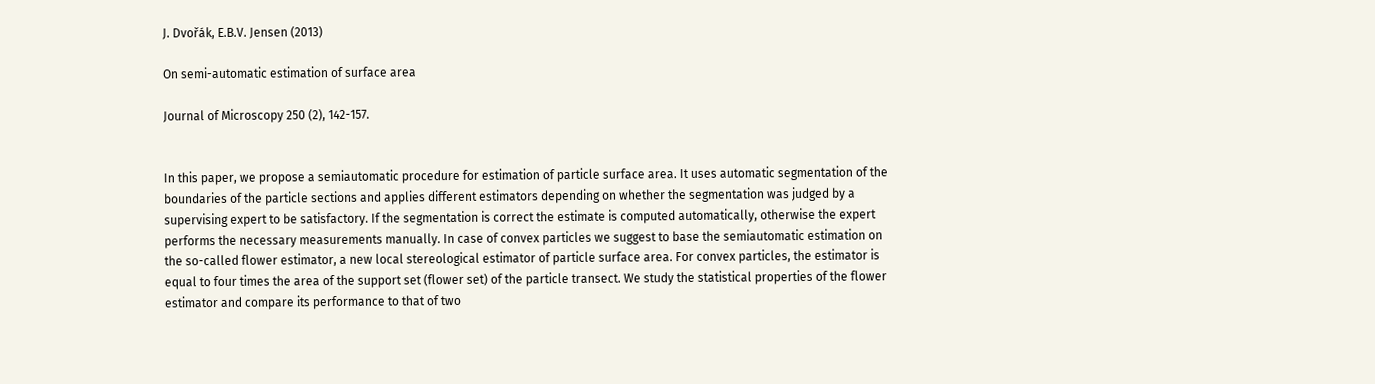J. Dvořák, E.B.V. Jensen (2013)

On semi-automatic estimation of surface area

Journal of Microscopy 250 (2), 142-157.


In this paper, we propose a semiautomatic procedure for estimation of particle surface area. It uses automatic segmentation of the boundaries of the particle sections and applies different estimators depending on whether the segmentation was judged by a supervising expert to be satisfactory. If the segmentation is correct the estimate is computed automatically, otherwise the expert performs the necessary measurements manually. In case of convex particles we suggest to base the semiautomatic estimation on the so-called flower estimator, a new local stereological estimator of particle surface area. For convex particles, the estimator is equal to four times the area of the support set (flower set) of the particle transect. We study the statistical properties of the flower estimator and compare its performance to that of two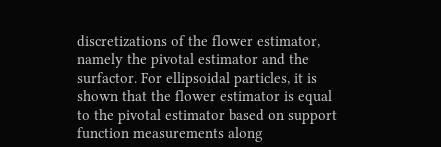discretizations of the flower estimator, namely the pivotal estimator and the surfactor. For ellipsoidal particles, it is shown that the flower estimator is equal to the pivotal estimator based on support function measurements along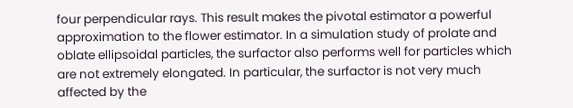four perpendicular rays. This result makes the pivotal estimator a powerful approximation to the flower estimator. In a simulation study of prolate and oblate ellipsoidal particles, the surfactor also performs well for particles which are not extremely elongated. In particular, the surfactor is not very much affected by the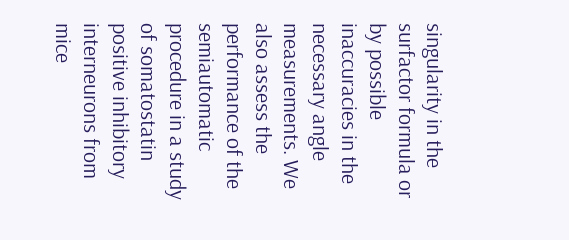singularity in the surfactor formula or by possible inaccuracies in the necessary angle measurements. We also assess the performance of the semiautomatic procedure in a study of somatostatin positive inhibitory interneurons from mice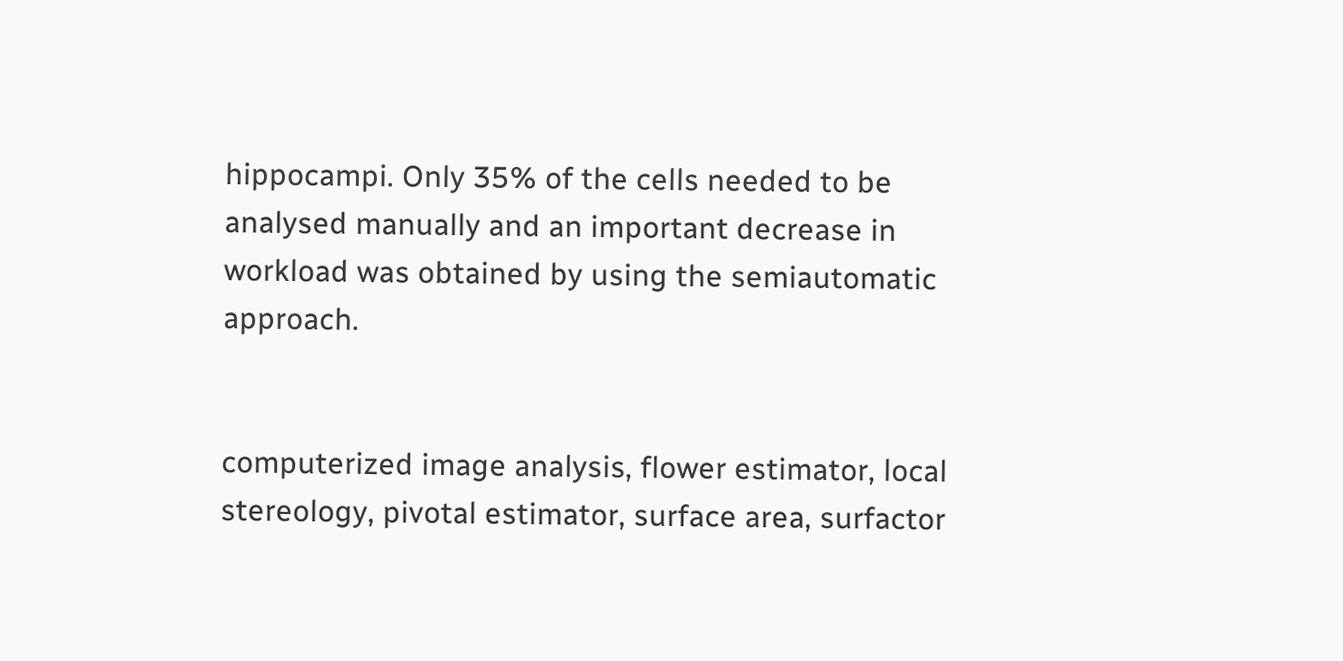hippocampi. Only 35% of the cells needed to be analysed manually and an important decrease in workload was obtained by using the semiautomatic approach.


computerized image analysis, flower estimator, local stereology, pivotal estimator, surface area, surfactor